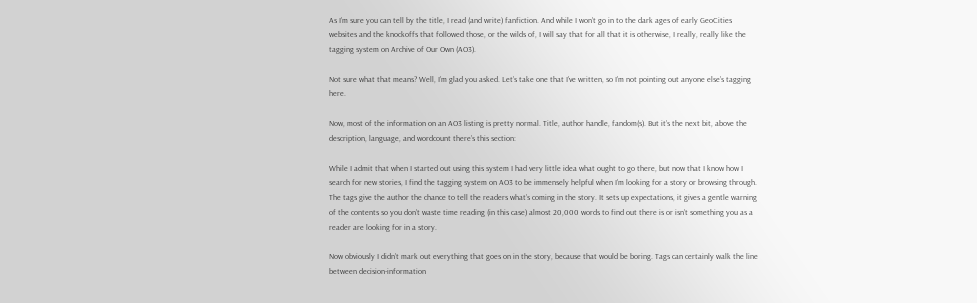As I’m sure you can tell by the title, I read (and write) fanfiction. And while I won’t go in to the dark ages of early GeoCities websites and the knockoffs that followed those, or the wilds of, I will say that for all that it is otherwise, I really, really like the tagging system on Archive of Our Own (AO3).

Not sure what that means? Well, I’m glad you asked. Let’s take one that I’ve written, so I’m not pointing out anyone else’s tagging here.

Now, most of the information on an AO3 listing is pretty normal. Title, author handle, fandom(s). But it’s the next bit, above the description, language, and wordcount there’s this section:

While I admit that when I started out using this system I had very little idea what ought to go there, but now that I know how I search for new stories, I find the tagging system on AO3 to be immensely helpful when I’m looking for a story or browsing through. The tags give the author the chance to tell the readers what’s coming in the story. It sets up expectations, it gives a gentle warning of the contents so you don’t waste time reading (in this case) almost 20,000 words to find out there is or isn’t something you as a reader are looking for in a story.

Now obviously I didn’t mark out everything that goes on in the story, because that would be boring. Tags can certainly walk the line between decision-information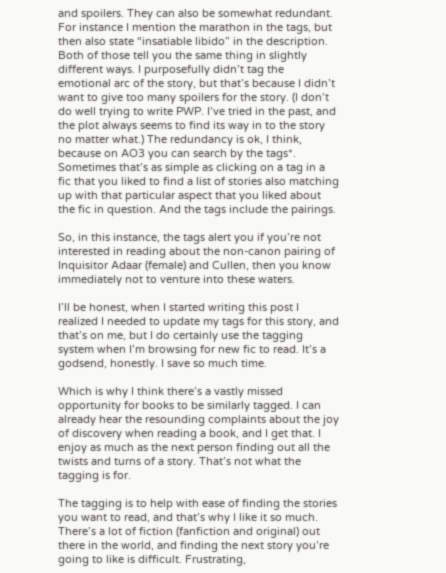and spoilers. They can also be somewhat redundant. For instance I mention the marathon in the tags, but then also state “insatiable libido” in the description. Both of those tell you the same thing in slightly different ways. I purposefully didn’t tag the emotional arc of the story, but that’s because I didn’t want to give too many spoilers for the story. (I don’t do well trying to write PWP. I’ve tried in the past, and the plot always seems to find its way in to the story no matter what.) The redundancy is ok, I think, because on AO3 you can search by the tags*. Sometimes that’s as simple as clicking on a tag in a fic that you liked to find a list of stories also matching up with that particular aspect that you liked about the fic in question. And the tags include the pairings.

So, in this instance, the tags alert you if you’re not interested in reading about the non-canon pairing of Inquisitor Adaar (female) and Cullen, then you know immediately not to venture into these waters.

I’ll be honest, when I started writing this post I realized I needed to update my tags for this story, and that’s on me, but I do certainly use the tagging system when I’m browsing for new fic to read. It’s a godsend, honestly. I save so much time.

Which is why I think there’s a vastly missed opportunity for books to be similarly tagged. I can already hear the resounding complaints about the joy of discovery when reading a book, and I get that. I enjoy as much as the next person finding out all the twists and turns of a story. That’s not what the tagging is for.

The tagging is to help with ease of finding the stories you want to read, and that’s why I like it so much. There’s a lot of fiction (fanfiction and original) out there in the world, and finding the next story you’re going to like is difficult. Frustrating,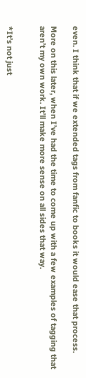even. I think that if we extended tags from fanfic to books it would ease that process.

More on this later, when I’ve had the time to come up with a few examples of tagging that aren’t my own work. It’ll make more sense on all sides that way.


*It’s not just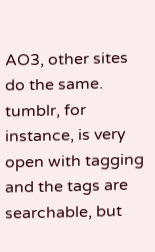AO3, other sites do the same. tumblr, for instance, is very open with tagging and the tags are searchable, but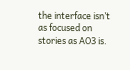the interface isn’t as focused on stories as AO3 is.